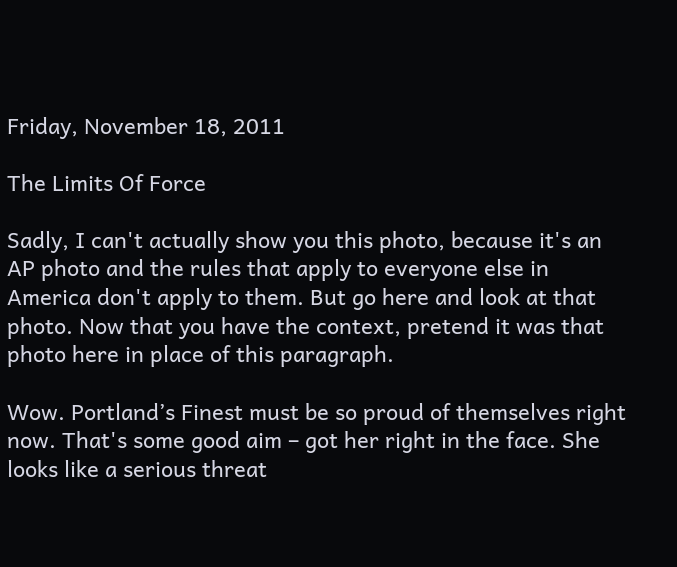Friday, November 18, 2011

The Limits Of Force

Sadly, I can't actually show you this photo, because it's an AP photo and the rules that apply to everyone else in America don't apply to them. But go here and look at that photo. Now that you have the context, pretend it was that photo here in place of this paragraph.

Wow. Portland’s Finest must be so proud of themselves right now. That's some good aim – got her right in the face. She looks like a serious threat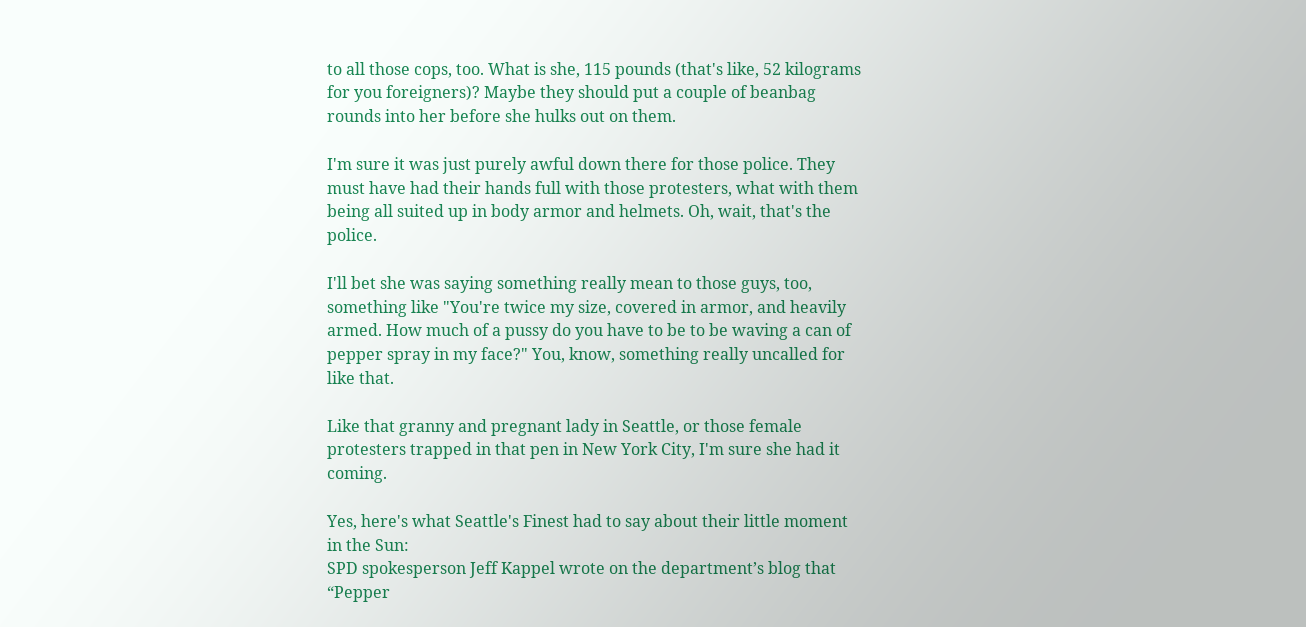to all those cops, too. What is she, 115 pounds (that's like, 52 kilograms for you foreigners)? Maybe they should put a couple of beanbag rounds into her before she hulks out on them.

I'm sure it was just purely awful down there for those police. They must have had their hands full with those protesters, what with them being all suited up in body armor and helmets. Oh, wait, that's the police.

I'll bet she was saying something really mean to those guys, too, something like "You're twice my size, covered in armor, and heavily armed. How much of a pussy do you have to be to be waving a can of pepper spray in my face?" You, know, something really uncalled for like that.

Like that granny and pregnant lady in Seattle, or those female protesters trapped in that pen in New York City, I'm sure she had it coming.

Yes, here's what Seattle's Finest had to say about their little moment in the Sun:
SPD spokesperson Jeff Kappel wrote on the department’s blog that “Pepper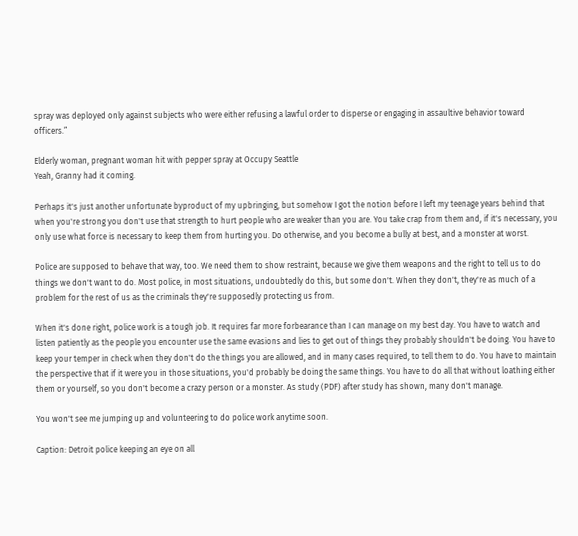spray was deployed only against subjects who were either refusing a lawful order to disperse or engaging in assaultive behavior toward officers.”

Elderly woman, pregnant woman hit with pepper spray at Occupy Seattle
Yeah, Granny had it coming.

Perhaps it's just another unfortunate byproduct of my upbringing, but somehow I got the notion before I left my teenage years behind that when you're strong you don't use that strength to hurt people who are weaker than you are. You take crap from them and, if it's necessary, you only use what force is necessary to keep them from hurting you. Do otherwise, and you become a bully at best, and a monster at worst.

Police are supposed to behave that way, too. We need them to show restraint, because we give them weapons and the right to tell us to do things we don't want to do. Most police, in most situations, undoubtedly do this, but some don't. When they don't, they're as much of a problem for the rest of us as the criminals they're supposedly protecting us from.

When it's done right, police work is a tough job. It requires far more forbearance than I can manage on my best day. You have to watch and listen patiently as the people you encounter use the same evasions and lies to get out of things they probably shouldn't be doing. You have to keep your temper in check when they don't do the things you are allowed, and in many cases required, to tell them to do. You have to maintain the perspective that if it were you in those situations, you'd probably be doing the same things. You have to do all that without loathing either them or yourself, so you don't become a crazy person or a monster. As study (PDF) after study has shown, many don't manage.

You won't see me jumping up and volunteering to do police work anytime soon.

Caption: Detroit police keeping an eye on all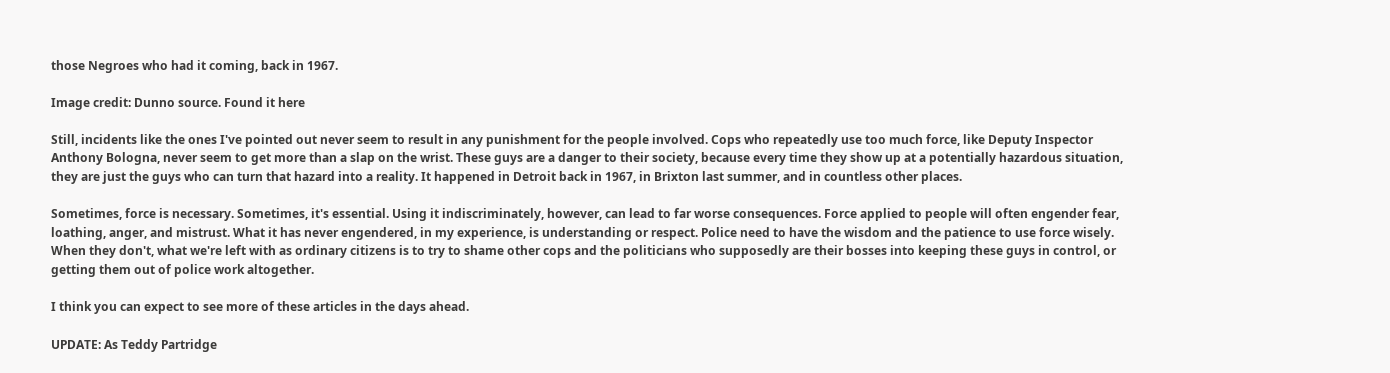those Negroes who had it coming, back in 1967.

Image credit: Dunno source. Found it here

Still, incidents like the ones I've pointed out never seem to result in any punishment for the people involved. Cops who repeatedly use too much force, like Deputy Inspector Anthony Bologna, never seem to get more than a slap on the wrist. These guys are a danger to their society, because every time they show up at a potentially hazardous situation, they are just the guys who can turn that hazard into a reality. It happened in Detroit back in 1967, in Brixton last summer, and in countless other places.

Sometimes, force is necessary. Sometimes, it's essential. Using it indiscriminately, however, can lead to far worse consequences. Force applied to people will often engender fear, loathing, anger, and mistrust. What it has never engendered, in my experience, is understanding or respect. Police need to have the wisdom and the patience to use force wisely. When they don't, what we're left with as ordinary citizens is to try to shame other cops and the politicians who supposedly are their bosses into keeping these guys in control, or getting them out of police work altogether.

I think you can expect to see more of these articles in the days ahead.

UPDATE: As Teddy Partridge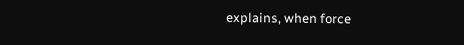explains, when force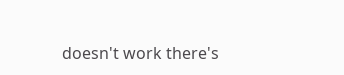doesn't work there's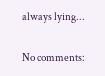always lying...

No comments: